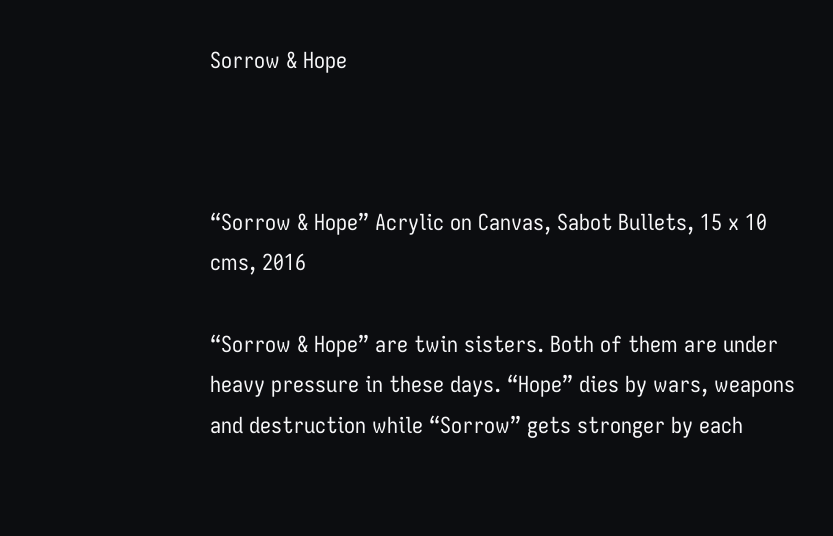Sorrow & Hope



“Sorrow & Hope” Acrylic on Canvas, Sabot Bullets, 15 x 10 cms, 2016

“Sorrow & Hope” are twin sisters. Both of them are under heavy pressure in these days. “Hope” dies by wars, weapons and destruction while “Sorrow” gets stronger by each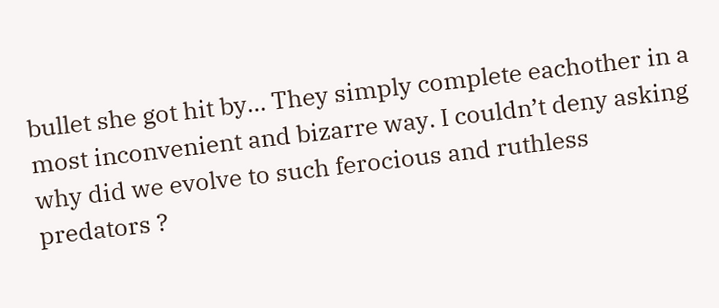bullet she got hit by… They simply complete eachother in a most inconvenient and bizarre way. I couldn’t deny asking why did we evolve to such ferocious and ruthless predators ?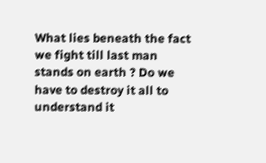What lies beneath the fact we fight till last man stands on earth ? Do we have to destroy it all to understand it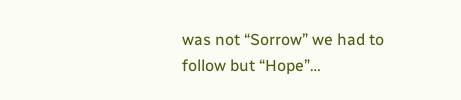was not “Sorrow” we had to follow but “Hope”…